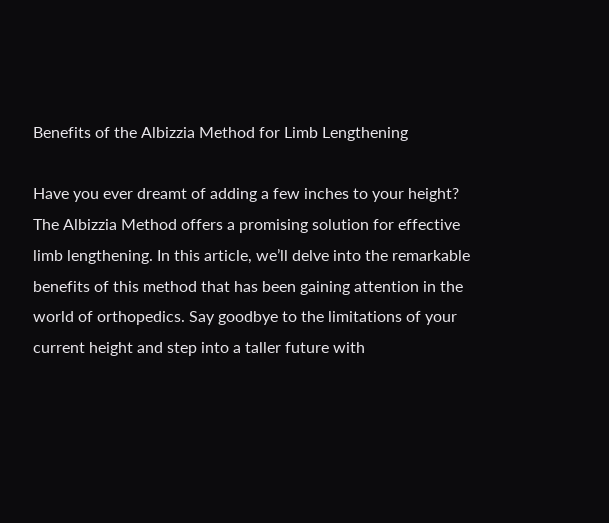Benefits of the Albizzia Method for Limb Lengthening

Have you ever dreamt of adding a few inches to your height? The Albizzia Method offers a promising solution for effective limb lengthening. In this article, we’ll delve into the remarkable benefits of this method that has been gaining attention in the world of orthopedics. Say goodbye to the limitations of your current height and step into a taller future with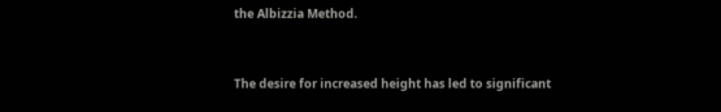the Albizzia Method.


The desire for increased height has led to significant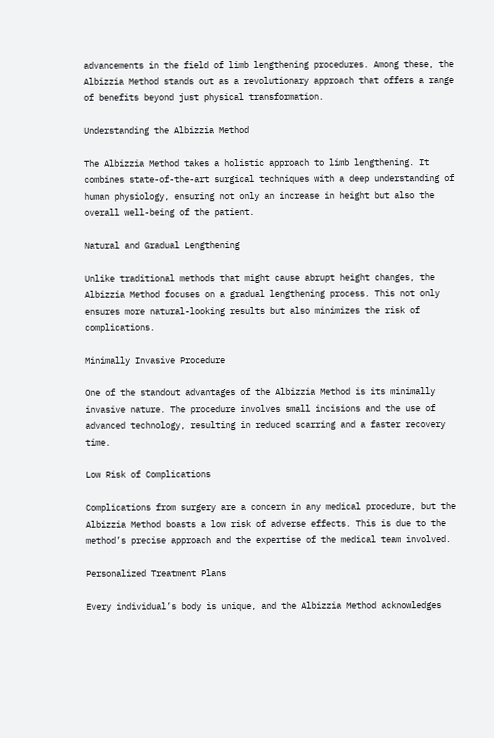advancements in the field of limb lengthening procedures. Among these, the Albizzia Method stands out as a revolutionary approach that offers a range of benefits beyond just physical transformation.

Understanding the Albizzia Method

The Albizzia Method takes a holistic approach to limb lengthening. It combines state-of-the-art surgical techniques with a deep understanding of human physiology, ensuring not only an increase in height but also the overall well-being of the patient.

Natural and Gradual Lengthening

Unlike traditional methods that might cause abrupt height changes, the Albizzia Method focuses on a gradual lengthening process. This not only ensures more natural-looking results but also minimizes the risk of complications.

Minimally Invasive Procedure

One of the standout advantages of the Albizzia Method is its minimally invasive nature. The procedure involves small incisions and the use of advanced technology, resulting in reduced scarring and a faster recovery time.

Low Risk of Complications

Complications from surgery are a concern in any medical procedure, but the Albizzia Method boasts a low risk of adverse effects. This is due to the method’s precise approach and the expertise of the medical team involved.

Personalized Treatment Plans

Every individual’s body is unique, and the Albizzia Method acknowledges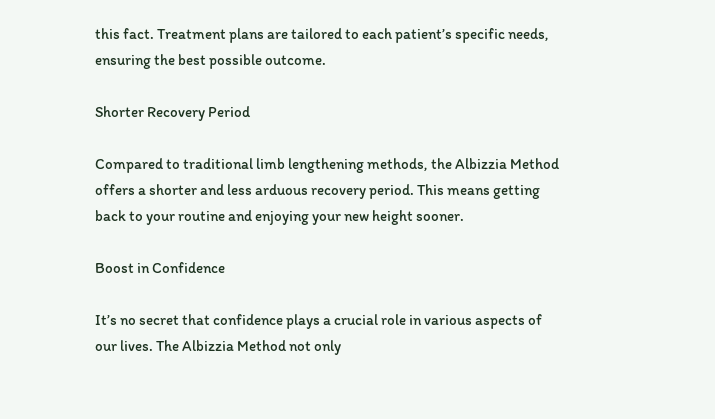this fact. Treatment plans are tailored to each patient’s specific needs, ensuring the best possible outcome.

Shorter Recovery Period

Compared to traditional limb lengthening methods, the Albizzia Method offers a shorter and less arduous recovery period. This means getting back to your routine and enjoying your new height sooner.

Boost in Confidence

It’s no secret that confidence plays a crucial role in various aspects of our lives. The Albizzia Method not only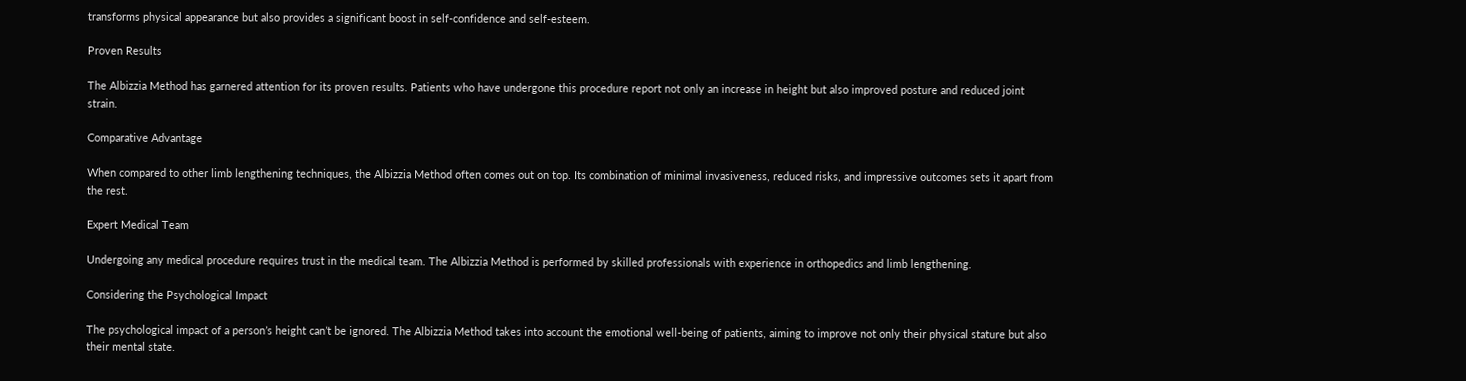transforms physical appearance but also provides a significant boost in self-confidence and self-esteem.

Proven Results

The Albizzia Method has garnered attention for its proven results. Patients who have undergone this procedure report not only an increase in height but also improved posture and reduced joint strain.

Comparative Advantage

When compared to other limb lengthening techniques, the Albizzia Method often comes out on top. Its combination of minimal invasiveness, reduced risks, and impressive outcomes sets it apart from the rest.

Expert Medical Team

Undergoing any medical procedure requires trust in the medical team. The Albizzia Method is performed by skilled professionals with experience in orthopedics and limb lengthening.

Considering the Psychological Impact

The psychological impact of a person’s height can’t be ignored. The Albizzia Method takes into account the emotional well-being of patients, aiming to improve not only their physical stature but also their mental state.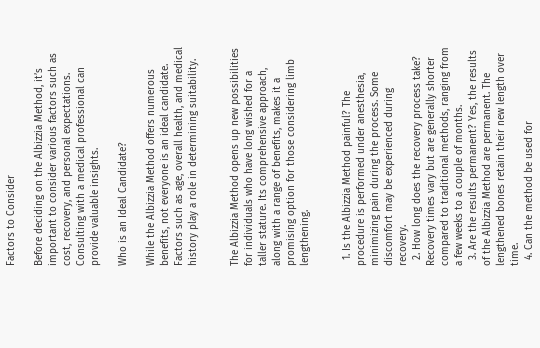Factors to Consider

Before deciding on the Albizzia Method, it’s important to consider various factors such as cost, recovery, and personal expectations. Consulting with a medical professional can provide valuable insights.

Who is an Ideal Candidate?

While the Albizzia Method offers numerous benefits, not everyone is an ideal candidate. Factors such as age, overall health, and medical history play a role in determining suitability.


The Albizzia Method opens up new possibilities for individuals who have long wished for a taller stature. Its comprehensive approach, along with a range of benefits, makes it a promising option for those considering limb lengthening.


  1. Is the Albizzia Method painful? The procedure is performed under anesthesia, minimizing pain during the process. Some discomfort may be experienced during recovery.
  2. How long does the recovery process take? Recovery times vary but are generally shorter compared to traditional methods, ranging from a few weeks to a couple of months.
  3. Are the results permanent? Yes, the results of the Albizzia Method are permanent. The lengthened bones retain their new length over time.
  4. Can the method be used for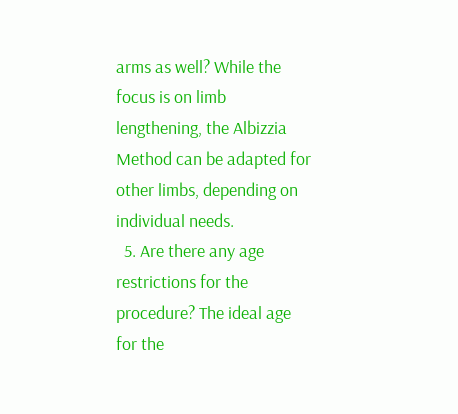arms as well? While the focus is on limb lengthening, the Albizzia Method can be adapted for other limbs, depending on individual needs.
  5. Are there any age restrictions for the procedure? The ideal age for the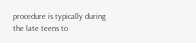procedure is typically during the late teens to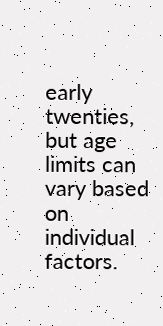early twenties, but age limits can vary based on individual factors.